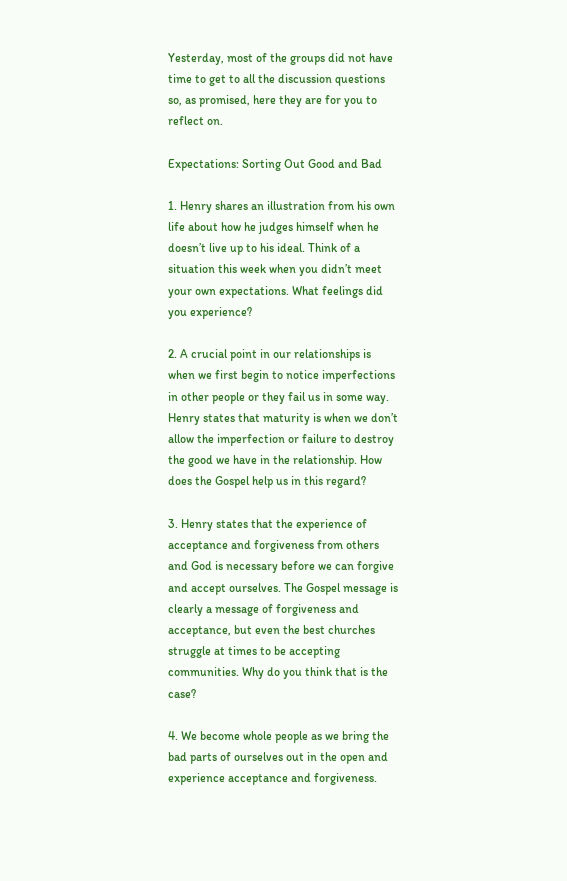Yesterday, most of the groups did not have time to get to all the discussion questions so, as promised, here they are for you to reflect on.

Expectations: Sorting Out Good and Bad

1. Henry shares an illustration from his own life about how he judges himself when he doesn’t live up to his ideal. Think of a situation this week when you didn’t meet your own expectations. What feelings did you experience?

2. A crucial point in our relationships is when we first begin to notice imperfections in other people or they fail us in some way. Henry states that maturity is when we don’t allow the imperfection or failure to destroy the good we have in the relationship. How does the Gospel help us in this regard?

3. Henry states that the experience of acceptance and forgiveness from others and God is necessary before we can forgive and accept ourselves. The Gospel message is clearly a message of forgiveness and acceptance, but even the best churches struggle at times to be accepting communities. Why do you think that is the case?

4. We become whole people as we bring the bad parts of ourselves out in the open and experience acceptance and forgiveness.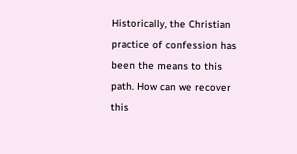Historically, the Christian practice of confession has been the means to this path. How can we recover this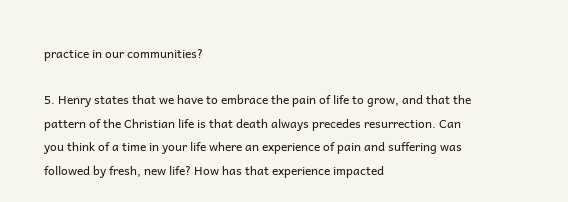practice in our communities?

5. Henry states that we have to embrace the pain of life to grow, and that the pattern of the Christian life is that death always precedes resurrection. Can you think of a time in your life where an experience of pain and suffering was followed by fresh, new life? How has that experience impacted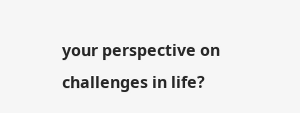your perspective on challenges in life?